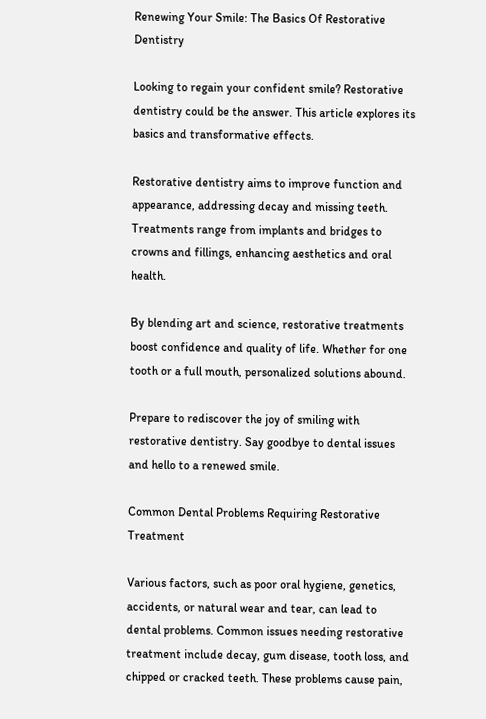Renewing Your Smile: The Basics Of Restorative Dentistry

Looking to regain your confident smile? Restorative dentistry could be the answer. This article explores its basics and transformative effects.

Restorative dentistry aims to improve function and appearance, addressing decay and missing teeth. Treatments range from implants and bridges to crowns and fillings, enhancing aesthetics and oral health.

By blending art and science, restorative treatments boost confidence and quality of life. Whether for one tooth or a full mouth, personalized solutions abound.

Prepare to rediscover the joy of smiling with restorative dentistry. Say goodbye to dental issues and hello to a renewed smile.

Common Dental Problems Requiring Restorative Treatment

Various factors, such as poor oral hygiene, genetics, accidents, or natural wear and tear, can lead to dental problems. Common issues needing restorative treatment include decay, gum disease, tooth loss, and chipped or cracked teeth. These problems cause pain,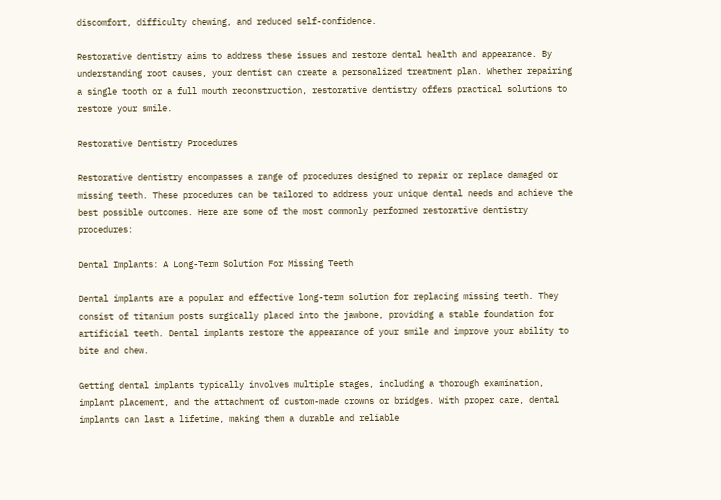discomfort, difficulty chewing, and reduced self-confidence.

Restorative dentistry aims to address these issues and restore dental health and appearance. By understanding root causes, your dentist can create a personalized treatment plan. Whether repairing a single tooth or a full mouth reconstruction, restorative dentistry offers practical solutions to restore your smile.

Restorative Dentistry Procedures

Restorative dentistry encompasses a range of procedures designed to repair or replace damaged or missing teeth. These procedures can be tailored to address your unique dental needs and achieve the best possible outcomes. Here are some of the most commonly performed restorative dentistry procedures:

Dental Implants: A Long-Term Solution For Missing Teeth

Dental implants are a popular and effective long-term solution for replacing missing teeth. They consist of titanium posts surgically placed into the jawbone, providing a stable foundation for artificial teeth. Dental implants restore the appearance of your smile and improve your ability to bite and chew.

Getting dental implants typically involves multiple stages, including a thorough examination, implant placement, and the attachment of custom-made crowns or bridges. With proper care, dental implants can last a lifetime, making them a durable and reliable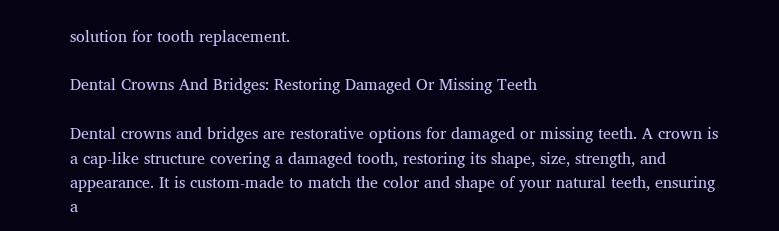solution for tooth replacement.

Dental Crowns And Bridges: Restoring Damaged Or Missing Teeth

Dental crowns and bridges are restorative options for damaged or missing teeth. A crown is a cap-like structure covering a damaged tooth, restoring its shape, size, strength, and appearance. It is custom-made to match the color and shape of your natural teeth, ensuring a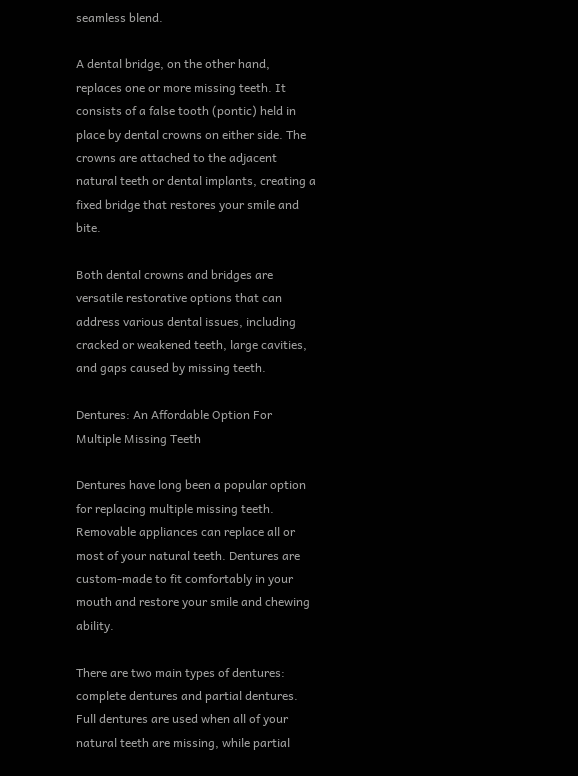seamless blend.

A dental bridge, on the other hand, replaces one or more missing teeth. It consists of a false tooth (pontic) held in place by dental crowns on either side. The crowns are attached to the adjacent natural teeth or dental implants, creating a fixed bridge that restores your smile and bite.

Both dental crowns and bridges are versatile restorative options that can address various dental issues, including cracked or weakened teeth, large cavities, and gaps caused by missing teeth.

Dentures: An Affordable Option For Multiple Missing Teeth

Dentures have long been a popular option for replacing multiple missing teeth. Removable appliances can replace all or most of your natural teeth. Dentures are custom-made to fit comfortably in your mouth and restore your smile and chewing ability.

There are two main types of dentures: complete dentures and partial dentures. Full dentures are used when all of your natural teeth are missing, while partial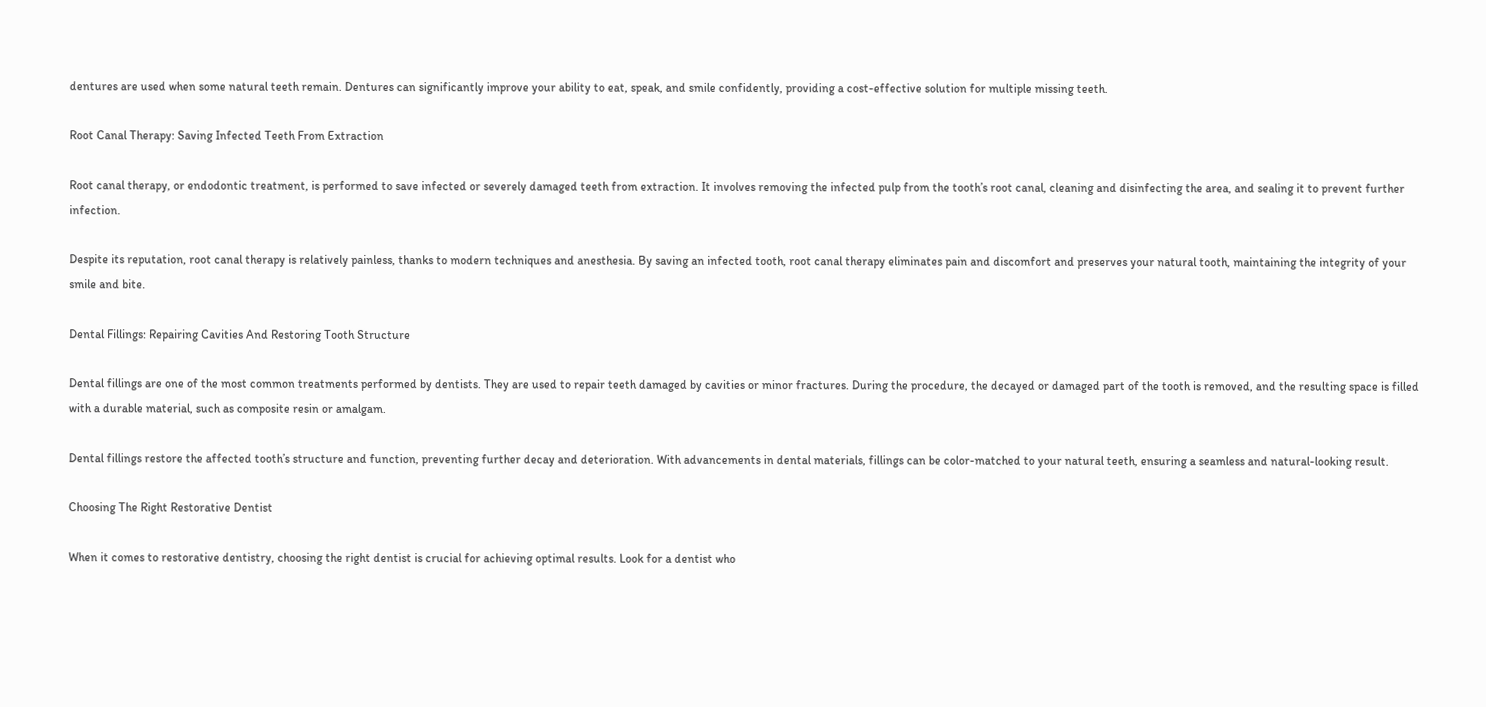dentures are used when some natural teeth remain. Dentures can significantly improve your ability to eat, speak, and smile confidently, providing a cost-effective solution for multiple missing teeth.

Root Canal Therapy: Saving Infected Teeth From Extraction

Root canal therapy, or endodontic treatment, is performed to save infected or severely damaged teeth from extraction. It involves removing the infected pulp from the tooth’s root canal, cleaning and disinfecting the area, and sealing it to prevent further infection.

Despite its reputation, root canal therapy is relatively painless, thanks to modern techniques and anesthesia. By saving an infected tooth, root canal therapy eliminates pain and discomfort and preserves your natural tooth, maintaining the integrity of your smile and bite.

Dental Fillings: Repairing Cavities And Restoring Tooth Structure

Dental fillings are one of the most common treatments performed by dentists. They are used to repair teeth damaged by cavities or minor fractures. During the procedure, the decayed or damaged part of the tooth is removed, and the resulting space is filled with a durable material, such as composite resin or amalgam.

Dental fillings restore the affected tooth’s structure and function, preventing further decay and deterioration. With advancements in dental materials, fillings can be color-matched to your natural teeth, ensuring a seamless and natural-looking result.

Choosing The Right Restorative Dentist

When it comes to restorative dentistry, choosing the right dentist is crucial for achieving optimal results. Look for a dentist who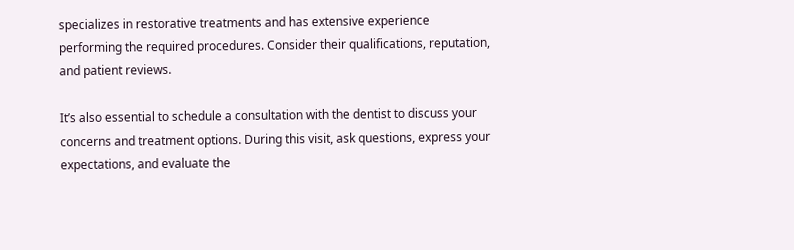specializes in restorative treatments and has extensive experience performing the required procedures. Consider their qualifications, reputation, and patient reviews.

It’s also essential to schedule a consultation with the dentist to discuss your concerns and treatment options. During this visit, ask questions, express your expectations, and evaluate the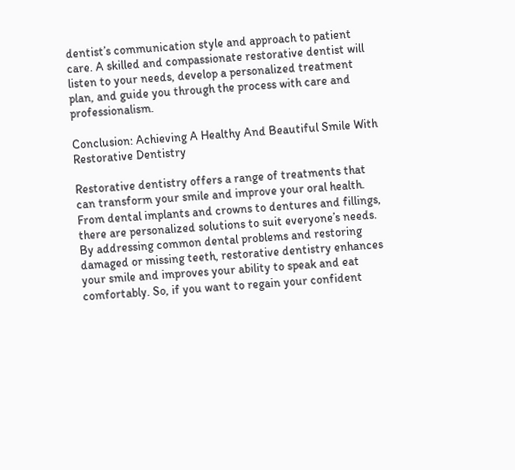dentist’s communication style and approach to patient care. A skilled and compassionate restorative dentist will listen to your needs, develop a personalized treatment plan, and guide you through the process with care and professionalism.

Conclusion: Achieving A Healthy And Beautiful Smile With Restorative Dentistry

Restorative dentistry offers a range of treatments that can transform your smile and improve your oral health. From dental implants and crowns to dentures and fillings, there are personalized solutions to suit everyone’s needs. By addressing common dental problems and restoring damaged or missing teeth, restorative dentistry enhances your smile and improves your ability to speak and eat comfortably. So, if you want to regain your confident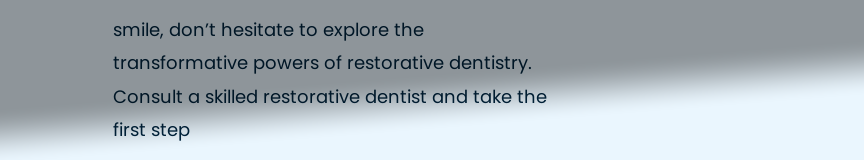smile, don’t hesitate to explore the transformative powers of restorative dentistry. Consult a skilled restorative dentist and take the first step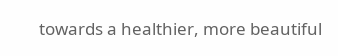towards a healthier, more beautiful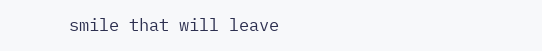smile that will leave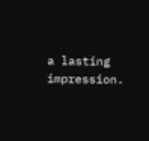a lasting impression.